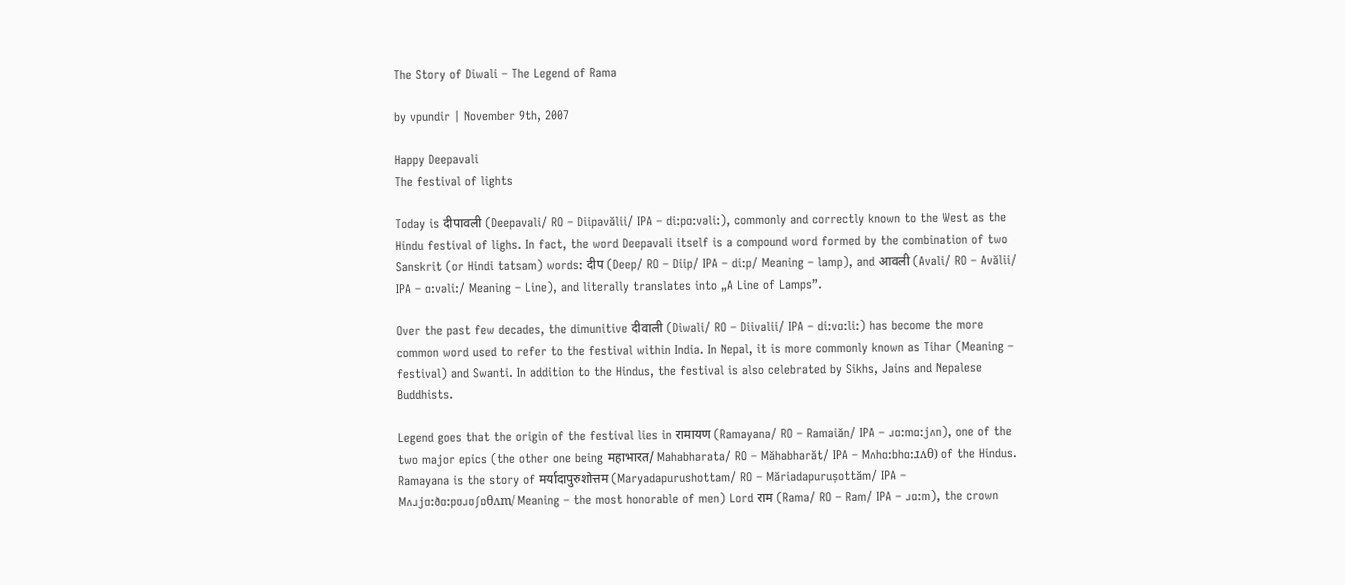The Story of Diwali – The Legend of Rama

by vpundir | November 9th, 2007

Happy Deepavali
The festival of lights

Today is दीपावली (Deepavali/ RO – Diipavălii/ IPA – di:pɑ:vəli:), commonly and correctly known to the West as the Hindu festival of lighs. In fact, the word Deepavali itself is a compound word formed by the combination of two Sanskrit (or Hindi tatsam) words: दीप (Deep/ RO – Diip/ IPA – di:p/ Meaning – lamp), and आवली (Avali/ RO – Avălii/ IPA – ɑ:vəli:/ Meaning – Line), and literally translates into „A Line of Lamps”.

Over the past few decades, the dimunitive दीवाली (Diwali/ RO – Diivalii/ IPA – di:vɑ:li:) has become the more common word used to refer to the festival within India. In Nepal, it is more commonly known as Tihar (Meaning – festival) and Swanti. In addition to the Hindus, the festival is also celebrated by Sikhs, Jains and Nepalese Buddhists.

Legend goes that the origin of the festival lies in रामायण (Ramayana/ RO – Ramaiăn/ IPA – ɹɑ:mɑ:jʌn), one of the two major epics (the other one being महाभारत/ Mahabharata/ RO – Măhabharăt/ IPA – Mʌhɑ:bhɑ:ɹʌθ) of the Hindus. Ramayana is the story of मर्यादापुरुशोत्तम (Maryadapurushottam/ RO – Măriadapurușottăm/ IPA – Mʌɹjɑ:ðɑ:pʊɹʊʃɒθʌm/ Meaning – the most honorable of men) Lord राम (Rama/ RO – Ram/ IPA – ɹɑ:m), the crown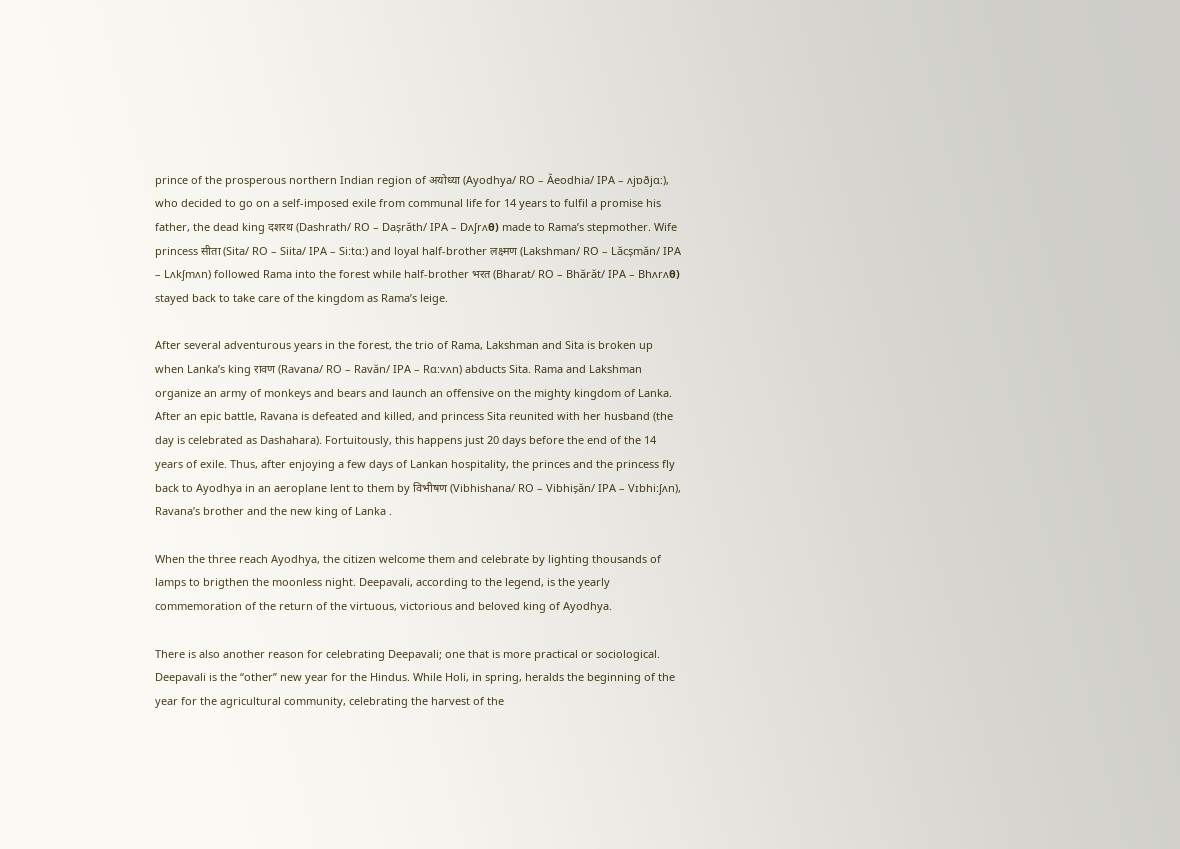prince of the prosperous northern Indian region of अयोध्या (Ayodhya/ RO – Ăeodhia/ IPA – ʌjɒðjɑ:), who decided to go on a self-imposed exile from communal life for 14 years to fulfil a promise his father, the dead king दशरथ (Dashrath/ RO – Dașrăth/ IPA – Dʌʃrʌθ) made to Rama’s stepmother. Wife princess सीता (Sita/ RO – Siita/ IPA – Si:tɑ:) and loyal half-brother लक्ष्मण (Lakshman/ RO – Lăcșmăn/ IPA – Lʌkʃmʌn) followed Rama into the forest while half-brother भरत (Bharat/ RO – Bhărăt/ IPA – Bhʌrʌθ) stayed back to take care of the kingdom as Rama’s leige.

After several adventurous years in the forest, the trio of Rama, Lakshman and Sita is broken up when Lanka’s king रावण (Ravana/ RO – Ravăn/ IPA – Rɑ:vʌn) abducts Sita. Rama and Lakshman organize an army of monkeys and bears and launch an offensive on the mighty kingdom of Lanka. After an epic battle, Ravana is defeated and killed, and princess Sita reunited with her husband (the day is celebrated as Dashahara). Fortuitously, this happens just 20 days before the end of the 14 years of exile. Thus, after enjoying a few days of Lankan hospitality, the princes and the princess fly back to Ayodhya in an aeroplane lent to them by विभीषण (Vibhishana/ RO – Vibhișăn/ IPA – Vɪbhi:ʃʌn), Ravana’s brother and the new king of Lanka .

When the three reach Ayodhya, the citizen welcome them and celebrate by lighting thousands of lamps to brigthen the moonless night. Deepavali, according to the legend, is the yearly commemoration of the return of the virtuous, victorious and beloved king of Ayodhya.

There is also another reason for celebrating Deepavali; one that is more practical or sociological. Deepavali is the “other” new year for the Hindus. While Holi, in spring, heralds the beginning of the year for the agricultural community, celebrating the harvest of the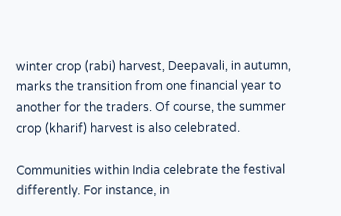winter crop (rabi) harvest, Deepavali, in autumn, marks the transition from one financial year to another for the traders. Of course, the summer crop (kharif) harvest is also celebrated.

Communities within India celebrate the festival differently. For instance, in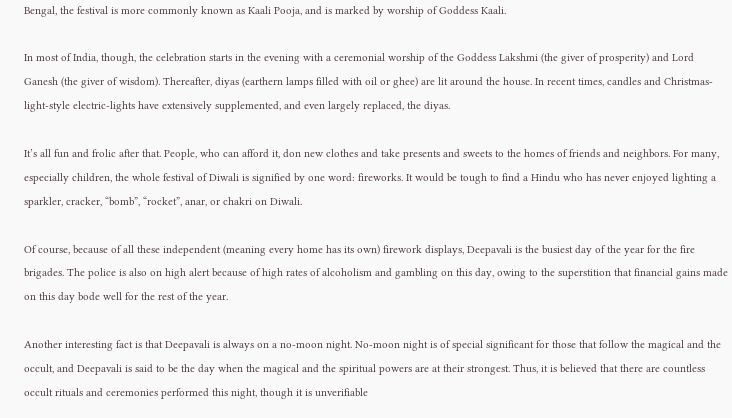Bengal, the festival is more commonly known as Kaali Pooja, and is marked by worship of Goddess Kaali.

In most of India, though, the celebration starts in the evening with a ceremonial worship of the Goddess Lakshmi (the giver of prosperity) and Lord Ganesh (the giver of wisdom). Thereafter, diyas (earthern lamps filled with oil or ghee) are lit around the house. In recent times, candles and Christmas-light-style electric-lights have extensively supplemented, and even largely replaced, the diyas.

It’s all fun and frolic after that. People, who can afford it, don new clothes and take presents and sweets to the homes of friends and neighbors. For many, especially children, the whole festival of Diwali is signified by one word: fireworks. It would be tough to find a Hindu who has never enjoyed lighting a sparkler, cracker, “bomb”, “rocket”, anar, or chakri on Diwali.

Of course, because of all these independent (meaning every home has its own) firework displays, Deepavali is the busiest day of the year for the fire brigades. The police is also on high alert because of high rates of alcoholism and gambling on this day, owing to the superstition that financial gains made on this day bode well for the rest of the year.

Another interesting fact is that Deepavali is always on a no-moon night. No-moon night is of special significant for those that follow the magical and the occult, and Deepavali is said to be the day when the magical and the spiritual powers are at their strongest. Thus, it is believed that there are countless occult rituals and ceremonies performed this night, though it is unverifiable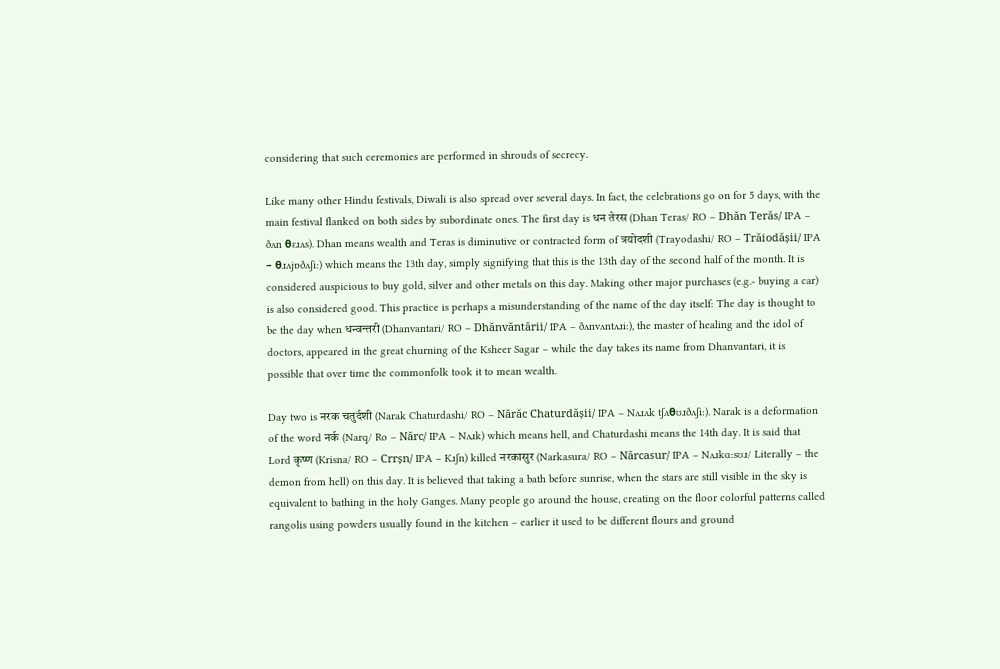considering that such ceremonies are performed in shrouds of secrecy.

Like many other Hindu festivals, Diwali is also spread over several days. In fact, the celebrations go on for 5 days, with the main festival flanked on both sides by subordinate ones. The first day is धन तेरस (Dhan Teras/ RO – Dhăn Terăs/ IPA – ðʌn θɛɹʌs). Dhan means wealth and Teras is diminutive or contracted form of त्रयोदशी (Trayodashi/ RO – Trăiodășii/ IPA – θɹʌjɒðʌʃi:) which means the 13th day, simply signifying that this is the 13th day of the second half of the month. It is considered auspicious to buy gold, silver and other metals on this day. Making other major purchases (e.g.- buying a car) is also considered good. This practice is perhaps a misunderstanding of the name of the day itself: The day is thought to be the day when धन्वन्तरी (Dhanvantari/ RO – Dhănvăntării/ IPA – ðʌnvʌntʌɹi:), the master of healing and the idol of doctors, appeared in the great churning of the Ksheer Sagar – while the day takes its name from Dhanvantari, it is possible that over time the commonfolk took it to mean wealth.

Day two is नरक चतुर्दशी (Narak Chaturdashi/ RO – Nărăc Chaturdășii/ IPA – Nʌɹʌk tʃʌθʊɹðʌʃi:). Narak is a deformation of the word नर्क (Narq/ Ro – Nărc/ IPA – Nʌɹk) which means hell, and Chaturdashi means the 14th day. It is said that Lord कृष्ण (Krisna/ RO – Crrșn/ IPA – Kɹʃn) killed नरकासुर (Narkasura/ RO – Nărcasur/ IPA – Nʌɹkɑ:sʊɹ/ Literally – the demon from hell) on this day. It is believed that taking a bath before sunrise, when the stars are still visible in the sky is equivalent to bathing in the holy Ganges. Many people go around the house, creating on the floor colorful patterns called rangolis using powders usually found in the kitchen – earlier it used to be different flours and ground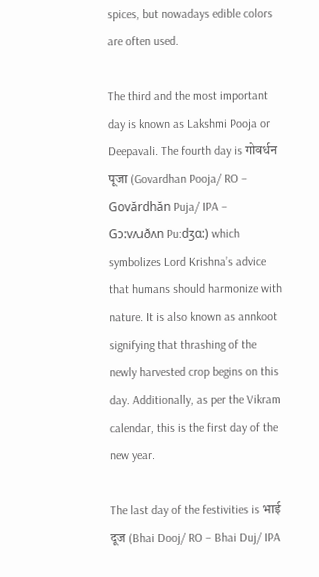spices, but nowadays edible colors are often used.

The third and the most important day is known as Lakshmi Pooja or Deepavali. The fourth day is गोवर्धन पूजा (Govardhan Pooja/ RO – Govărdhăn Puja/ IPA – Gɔ:vʌɹðʌn Pu:dʒɑ:) which symbolizes Lord Krishna’s advice that humans should harmonize with nature. It is also known as annkoot signifying that thrashing of the newly harvested crop begins on this day. Additionally, as per the Vikram calendar, this is the first day of the new year.

The last day of the festivities is भाई दूज (Bhai Dooj/ RO – Bhai Duj/ IPA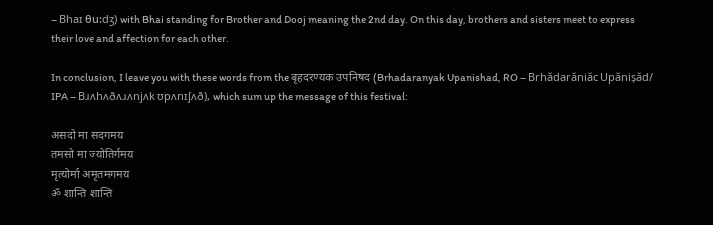– Bhaɪ θu:dʒ) with Bhai standing for Brother and Dooj meaning the 2nd day. On this day, brothers and sisters meet to express their love and affection for each other.

In conclusion, I leave you with these words from the बृहदरण्यक उपनिषद (Brhadaranyak Upanishad, RO – Brhădarăniăc Upănișăd/ IPA – Bɹʌhʌðʌɹʌnjʌk ʊpʌnɪʃʌð), which sum up the message of this festival:

असदो मा सदगमय
तमसो मा ज्योतिर्गमय
मृत्योर्मा अमृतमगमय
ॐ शान्ति शान्ति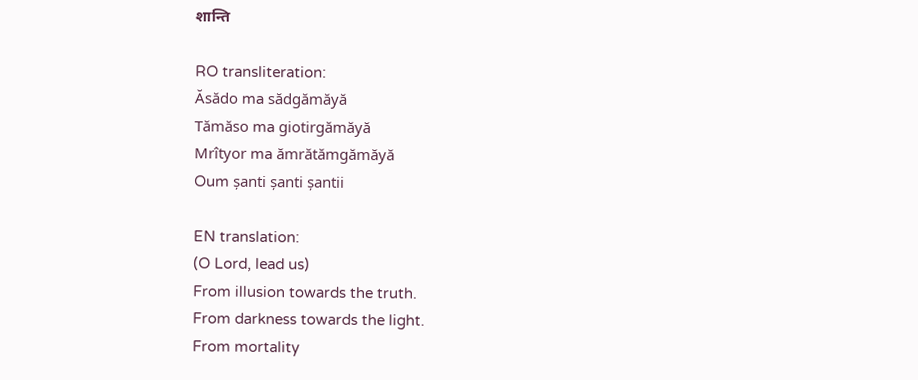शान्ति

RO transliteration:
Ăsădo ma sădgămăyă
Tămăso ma giotirgămăyă
Mrîtyor ma ămrătămgămăyă
Oum șanti șanti șantii

EN translation:
(O Lord, lead us)
From illusion towards the truth.
From darkness towards the light.
From mortality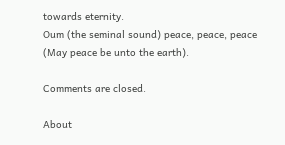towards eternity.
Oum (the seminal sound) peace, peace, peace (May peace be unto the earth).

Comments are closed.

About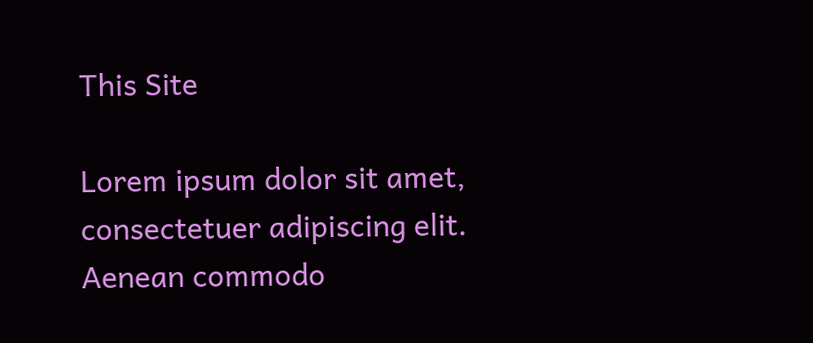This Site

Lorem ipsum dolor sit amet, consectetuer adipiscing elit. Aenean commodo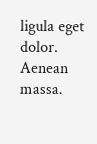ligula eget dolor. Aenean massa.